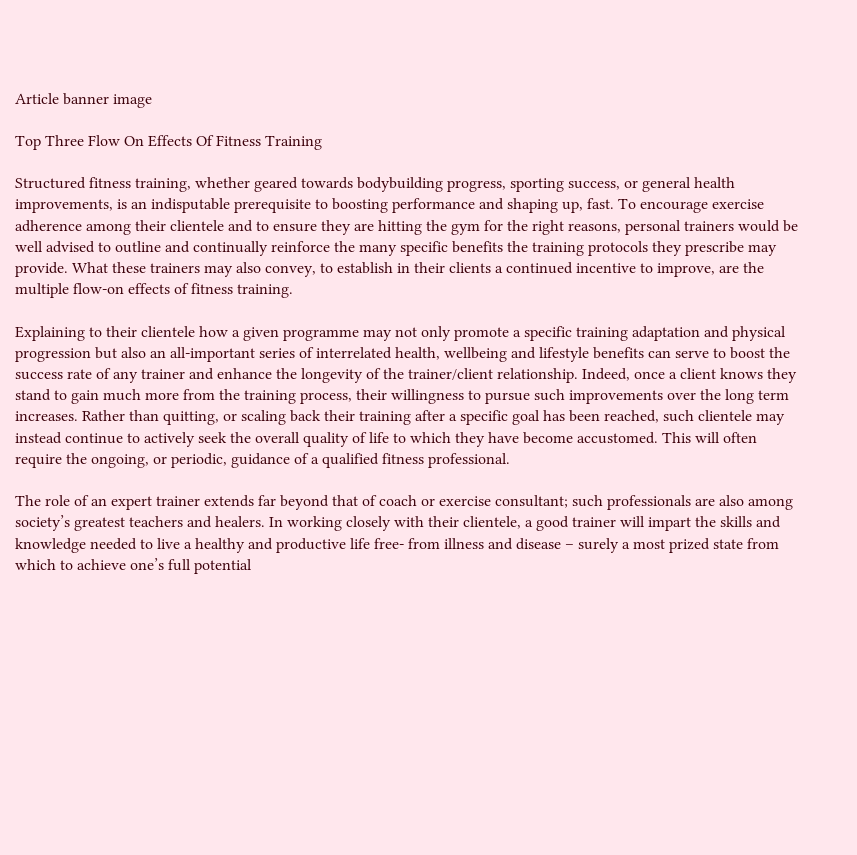Article banner image

Top Three Flow On Effects Of Fitness Training

Structured fitness training, whether geared towards bodybuilding progress, sporting success, or general health improvements, is an indisputable prerequisite to boosting performance and shaping up, fast. To encourage exercise adherence among their clientele and to ensure they are hitting the gym for the right reasons, personal trainers would be well advised to outline and continually reinforce the many specific benefits the training protocols they prescribe may provide. What these trainers may also convey, to establish in their clients a continued incentive to improve, are the multiple flow-on effects of fitness training.

Explaining to their clientele how a given programme may not only promote a specific training adaptation and physical progression but also an all-important series of interrelated health, wellbeing and lifestyle benefits can serve to boost the success rate of any trainer and enhance the longevity of the trainer/client relationship. Indeed, once a client knows they stand to gain much more from the training process, their willingness to pursue such improvements over the long term increases. Rather than quitting, or scaling back their training after a specific goal has been reached, such clientele may instead continue to actively seek the overall quality of life to which they have become accustomed. This will often require the ongoing, or periodic, guidance of a qualified fitness professional.

The role of an expert trainer extends far beyond that of coach or exercise consultant; such professionals are also among society’s greatest teachers and healers. In working closely with their clientele, a good trainer will impart the skills and knowledge needed to live a healthy and productive life free- from illness and disease – surely a most prized state from which to achieve one’s full potential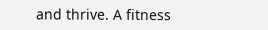and thrive. A fitness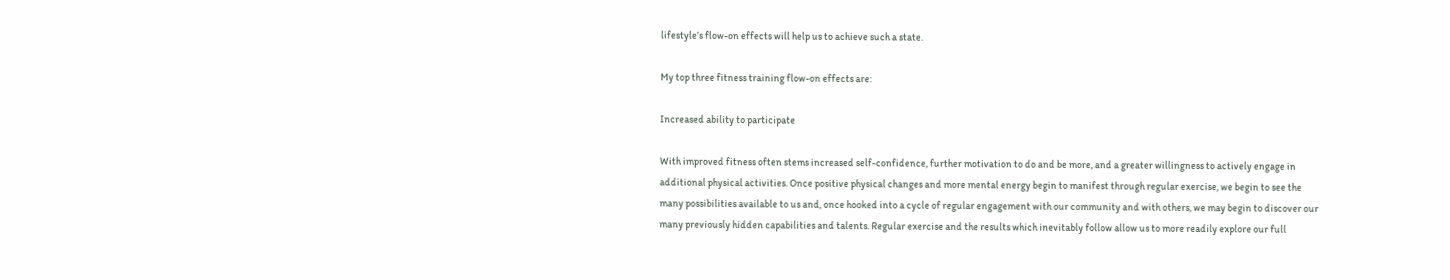lifestyle’s flow-on effects will help us to achieve such a state.

My top three fitness training flow-on effects are:

Increased ability to participate

With improved fitness often stems increased self-confidence, further motivation to do and be more, and a greater willingness to actively engage in additional physical activities. Once positive physical changes and more mental energy begin to manifest through regular exercise, we begin to see the many possibilities available to us and, once hooked into a cycle of regular engagement with our community and with others, we may begin to discover our many previously hidden capabilities and talents. Regular exercise and the results which inevitably follow allow us to more readily explore our full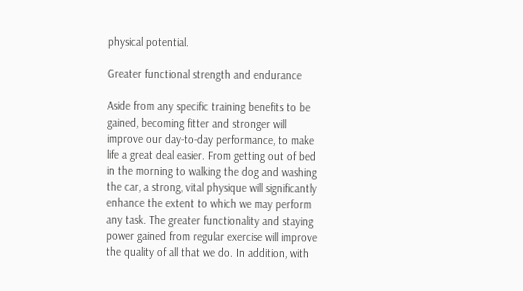physical potential.

Greater functional strength and endurance

Aside from any specific training benefits to be gained, becoming fitter and stronger will improve our day-to-day performance, to make life a great deal easier. From getting out of bed in the morning to walking the dog and washing the car, a strong, vital physique will significantly enhance the extent to which we may perform any task. The greater functionality and staying power gained from regular exercise will improve the quality of all that we do. In addition, with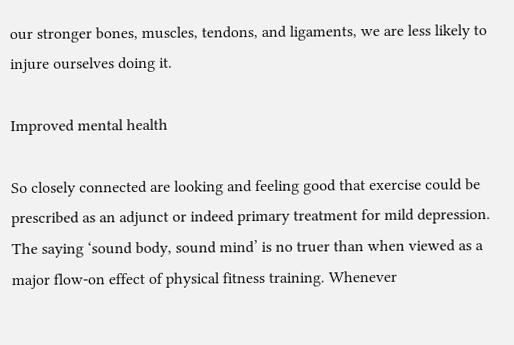our stronger bones, muscles, tendons, and ligaments, we are less likely to injure ourselves doing it.

Improved mental health

So closely connected are looking and feeling good that exercise could be prescribed as an adjunct or indeed primary treatment for mild depression. The saying ‘sound body, sound mind’ is no truer than when viewed as a major flow-on effect of physical fitness training. Whenever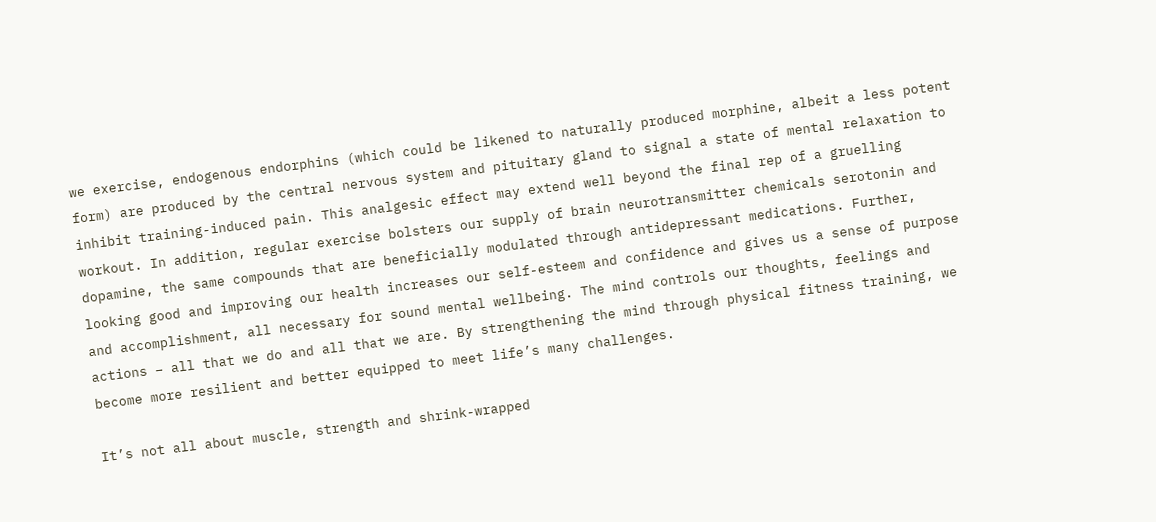we exercise, endogenous endorphins (which could be likened to naturally produced morphine, albeit a less potent form) are produced by the central nervous system and pituitary gland to signal a state of mental relaxation to inhibit training-induced pain. This analgesic effect may extend well beyond the final rep of a gruelling workout. In addition, regular exercise bolsters our supply of brain neurotransmitter chemicals serotonin and dopamine, the same compounds that are beneficially modulated through antidepressant medications. Further, looking good and improving our health increases our self-esteem and confidence and gives us a sense of purpose and accomplishment, all necessary for sound mental wellbeing. The mind controls our thoughts, feelings and actions – all that we do and all that we are. By strengthening the mind through physical fitness training, we become more resilient and better equipped to meet life’s many challenges.

It’s not all about muscle, strength and shrink-wrapped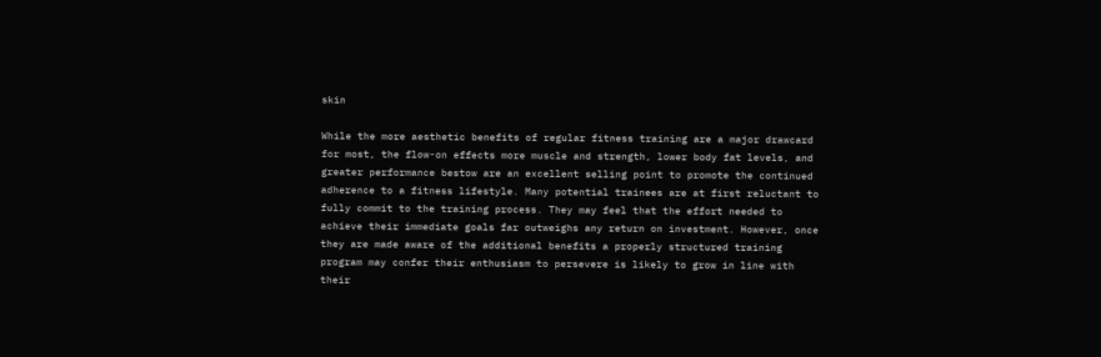skin

While the more aesthetic benefits of regular fitness training are a major drawcard for most, the flow-on effects more muscle and strength, lower body fat levels, and greater performance bestow are an excellent selling point to promote the continued adherence to a fitness lifestyle. Many potential trainees are at first reluctant to fully commit to the training process. They may feel that the effort needed to achieve their immediate goals far outweighs any return on investment. However, once they are made aware of the additional benefits a properly structured training program may confer their enthusiasm to persevere is likely to grow in line with their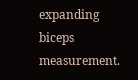expanding biceps measurement.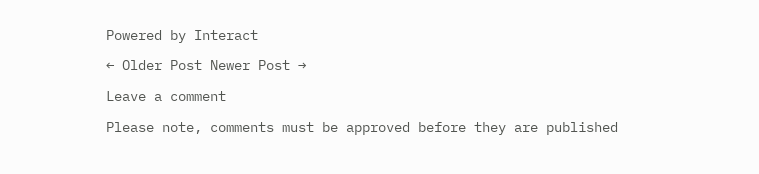Powered by Interact

← Older Post Newer Post →

Leave a comment

Please note, comments must be approved before they are published